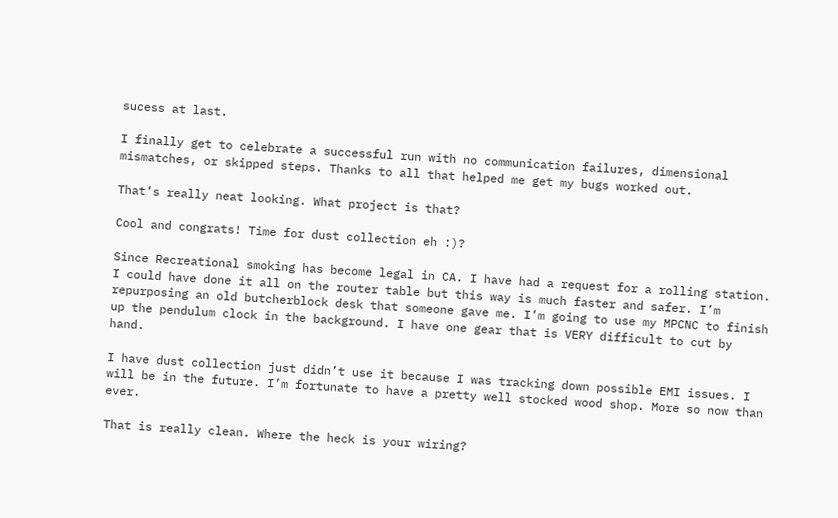sucess at last.

I finally get to celebrate a successful run with no communication failures, dimensional mismatches, or skipped steps. Thanks to all that helped me get my bugs worked out.

That’s really neat looking. What project is that?

Cool and congrats! Time for dust collection eh :)?

Since Recreational smoking has become legal in CA. I have had a request for a rolling station. I could have done it all on the router table but this way is much faster and safer. I’m repurposing an old butcherblock desk that someone gave me. I’m going to use my MPCNC to finish up the pendulum clock in the background. I have one gear that is VERY difficult to cut by hand.

I have dust collection just didn’t use it because I was tracking down possible EMI issues. I will be in the future. I’m fortunate to have a pretty well stocked wood shop. More so now than ever.

That is really clean. Where the heck is your wiring?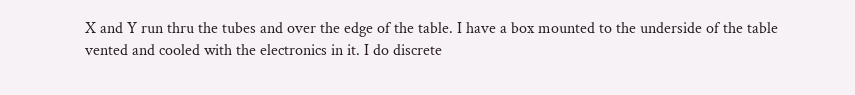X and Y run thru the tubes and over the edge of the table. I have a box mounted to the underside of the table vented and cooled with the electronics in it. I do discrete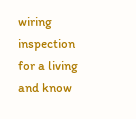wiring inspection for a living and know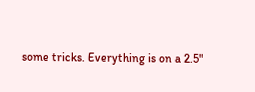some tricks. Everything is on a 2.5"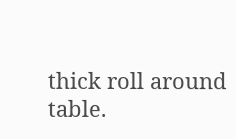thick roll around table.